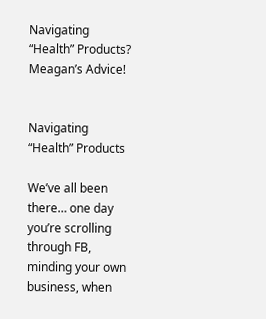Navigating “Health” Products? Meagan’s Advice!


Navigating “Health” Products

We’ve all been there… one day you’re scrolling through FB, minding your own business, when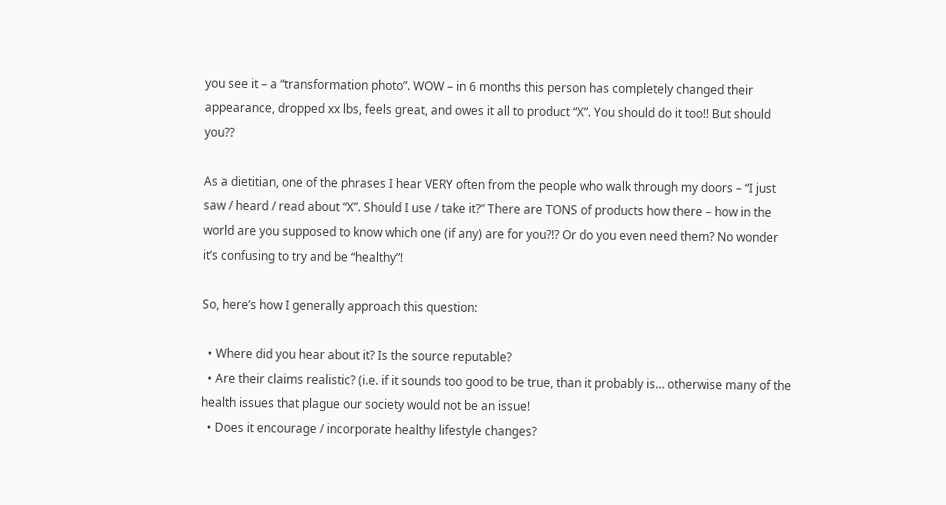you see it – a “transformation photo”. WOW – in 6 months this person has completely changed their appearance, dropped xx lbs, feels great, and owes it all to product “X”. You should do it too!! But should you??

As a dietitian, one of the phrases I hear VERY often from the people who walk through my doors – “I just saw / heard / read about “X”. Should I use / take it?” There are TONS of products how there – how in the world are you supposed to know which one (if any) are for you?!? Or do you even need them? No wonder it’s confusing to try and be “healthy”!

So, here’s how I generally approach this question:

  • Where did you hear about it? Is the source reputable?
  • Are their claims realistic? (i.e. if it sounds too good to be true, than it probably is… otherwise many of the health issues that plague our society would not be an issue!
  • Does it encourage / incorporate healthy lifestyle changes?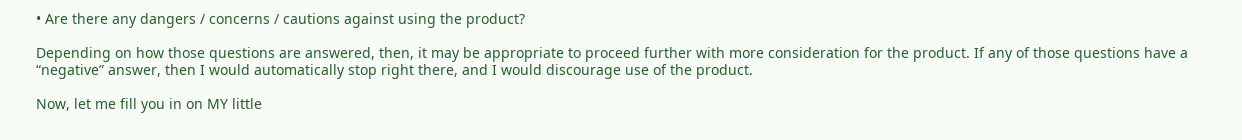• Are there any dangers / concerns / cautions against using the product?

Depending on how those questions are answered, then, it may be appropriate to proceed further with more consideration for the product. If any of those questions have a “negative” answer, then I would automatically stop right there, and I would discourage use of the product.

Now, let me fill you in on MY little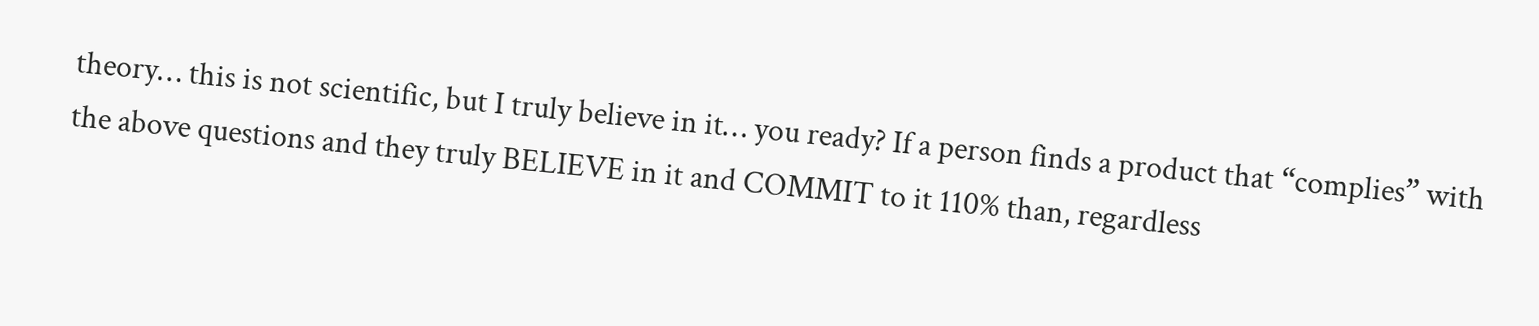theory… this is not scientific, but I truly believe in it… you ready? If a person finds a product that “complies” with the above questions and they truly BELIEVE in it and COMMIT to it 110% than, regardless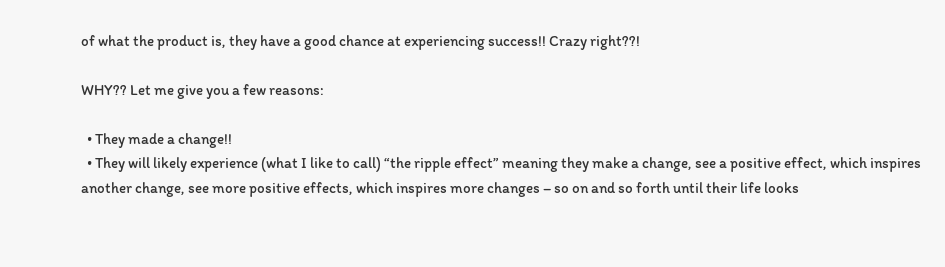of what the product is, they have a good chance at experiencing success!! Crazy right??!

WHY?? Let me give you a few reasons:

  • They made a change!!
  • They will likely experience (what I like to call) “the ripple effect” meaning they make a change, see a positive effect, which inspires another change, see more positive effects, which inspires more changes – so on and so forth until their life looks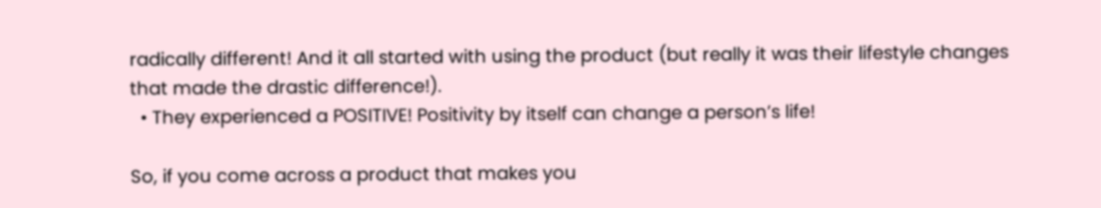radically different! And it all started with using the product (but really it was their lifestyle changes that made the drastic difference!).
  • They experienced a POSITIVE! Positivity by itself can change a person’s life!

So, if you come across a product that makes you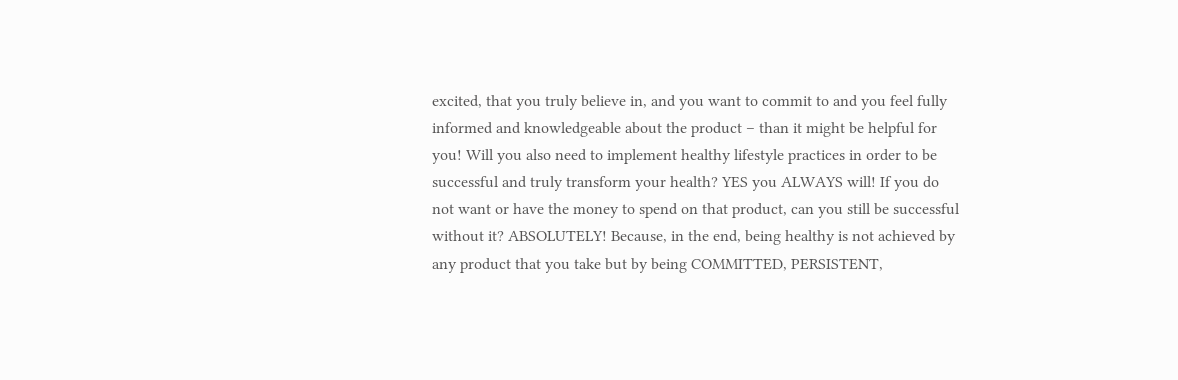excited, that you truly believe in, and you want to commit to and you feel fully informed and knowledgeable about the product – than it might be helpful for you! Will you also need to implement healthy lifestyle practices in order to be successful and truly transform your health? YES you ALWAYS will! If you do not want or have the money to spend on that product, can you still be successful without it? ABSOLUTELY! Because, in the end, being healthy is not achieved by any product that you take but by being COMMITTED, PERSISTENT,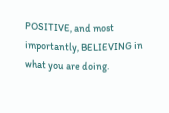POSITIVE, and most importantly, BELIEVING in what you are doing.